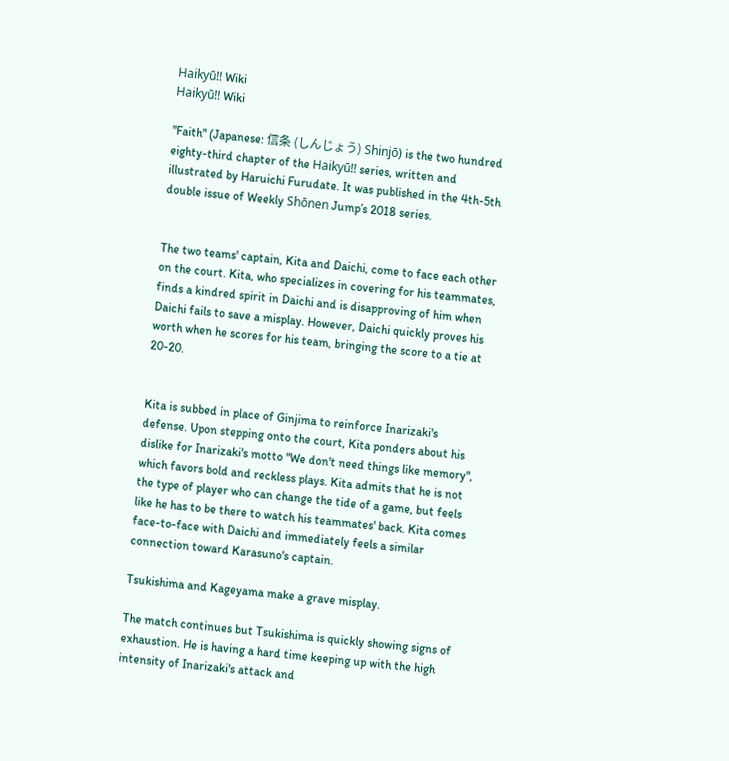Haikyū!! Wiki
Haikyū!! Wiki

"Faith" (Japanese: 信条 (しんじょう) Shinjō) is the two hundred eighty-third chapter of the Haikyū!! series, written and illustrated by Haruichi Furudate. It was published in the 4th-5th double issue of Weekly Shōnen Jump’s 2018 series.


The two teams' captain, Kita and Daichi, come to face each other on the court. Kita, who specializes in covering for his teammates, finds a kindred spirit in Daichi and is disapproving of him when Daichi fails to save a misplay. However, Daichi quickly proves his worth when he scores for his team, bringing the score to a tie at 20-20.


Kita is subbed in place of Ginjima to reinforce Inarizaki's defense. Upon stepping onto the court, Kita ponders about his dislike for Inarizaki's motto "We don't need things like memory", which favors bold and reckless plays. Kita admits that he is not the type of player who can change the tide of a game, but feels like he has to be there to watch his teammates' back. Kita comes face-to-face with Daichi and immediately feels a similar connection toward Karasuno's captain.

Tsukishima and Kageyama make a grave misplay.

The match continues but Tsukishima is quickly showing signs of exhaustion. He is having a hard time keeping up with the high intensity of Inarizaki's attack and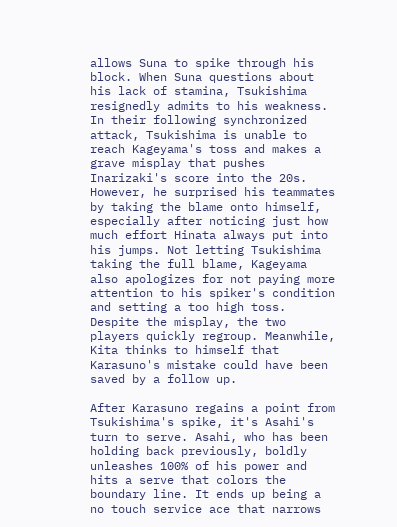allows Suna to spike through his block. When Suna questions about his lack of stamina, Tsukishima resignedly admits to his weakness. In their following synchronized attack, Tsukishima is unable to reach Kageyama's toss and makes a grave misplay that pushes Inarizaki's score into the 20s. However, he surprised his teammates by taking the blame onto himself, especially after noticing just how much effort Hinata always put into his jumps. Not letting Tsukishima taking the full blame, Kageyama also apologizes for not paying more attention to his spiker's condition and setting a too high toss. Despite the misplay, the two players quickly regroup. Meanwhile, Kita thinks to himself that Karasuno's mistake could have been saved by a follow up.

After Karasuno regains a point from Tsukishima's spike, it's Asahi's turn to serve. Asahi, who has been holding back previously, boldly unleashes 100% of his power and hits a serve that colors the boundary line. It ends up being a no touch service ace that narrows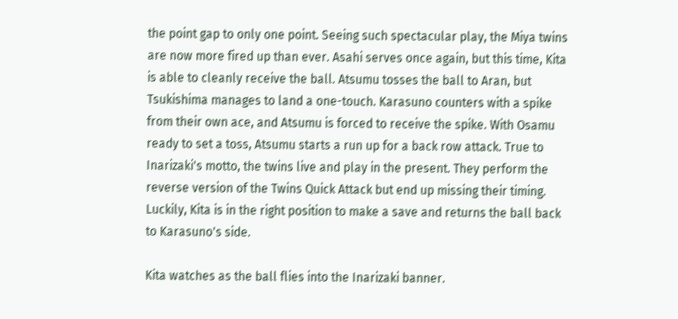the point gap to only one point. Seeing such spectacular play, the Miya twins are now more fired up than ever. Asahi serves once again, but this time, Kita is able to cleanly receive the ball. Atsumu tosses the ball to Aran, but Tsukishima manages to land a one-touch. Karasuno counters with a spike from their own ace, and Atsumu is forced to receive the spike. With Osamu ready to set a toss, Atsumu starts a run up for a back row attack. True to Inarizaki's motto, the twins live and play in the present. They perform the reverse version of the Twins Quick Attack but end up missing their timing. Luckily, Kita is in the right position to make a save and returns the ball back to Karasuno's side.

Kita watches as the ball flies into the Inarizaki banner.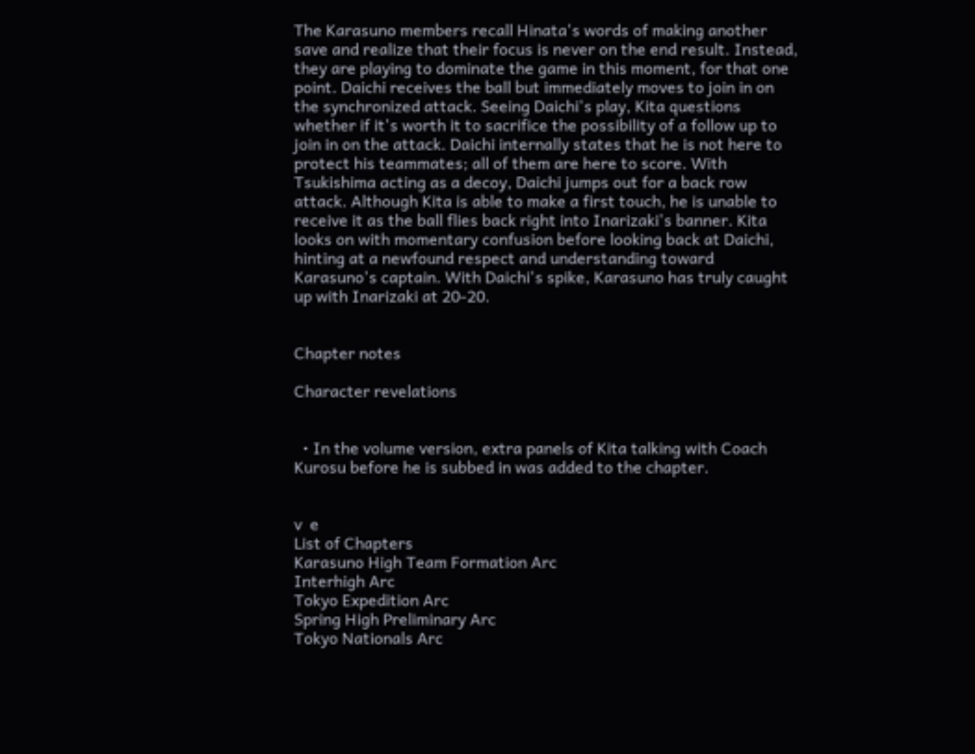The Karasuno members recall Hinata's words of making another save and realize that their focus is never on the end result. Instead, they are playing to dominate the game in this moment, for that one point. Daichi receives the ball but immediately moves to join in on the synchronized attack. Seeing Daichi's play, Kita questions whether if it's worth it to sacrifice the possibility of a follow up to join in on the attack. Daichi internally states that he is not here to protect his teammates; all of them are here to score. With Tsukishima acting as a decoy, Daichi jumps out for a back row attack. Although Kita is able to make a first touch, he is unable to receive it as the ball flies back right into Inarizaki's banner. Kita looks on with momentary confusion before looking back at Daichi, hinting at a newfound respect and understanding toward Karasuno's captain. With Daichi's spike, Karasuno has truly caught up with Inarizaki at 20-20.


Chapter notes

Character revelations


  • In the volume version, extra panels of Kita talking with Coach Kurosu before he is subbed in was added to the chapter.


v  e
List of Chapters
Karasuno High Team Formation Arc
Interhigh Arc
Tokyo Expedition Arc
Spring High Preliminary Arc
Tokyo Nationals Arc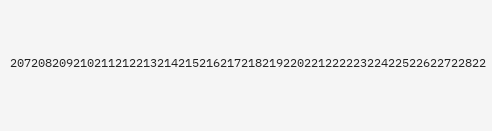20720820921021121221321421521621721821922022122222322422522622722822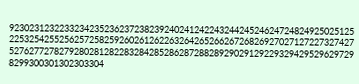9230231232233234235236237238239240241242243244245246247248249250251252253254255256257258259260261262263264265266267268269270271272273274275276277278279280281282283284285286287288289290291292293294295296297298299300301302303304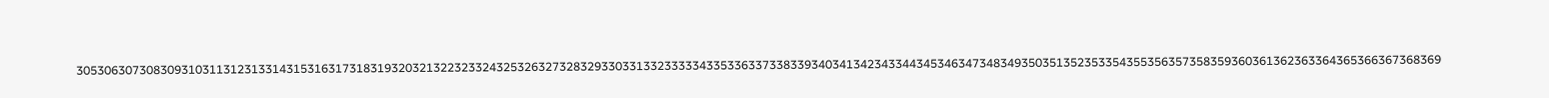305306307308309310311312313314315316317318319320321322323324325326327328329330331332333334335336337338339340341342343344345346347348349350351352353354355356357358359360361362363364365366367368369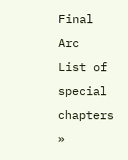Final Arc
List of special chapters »